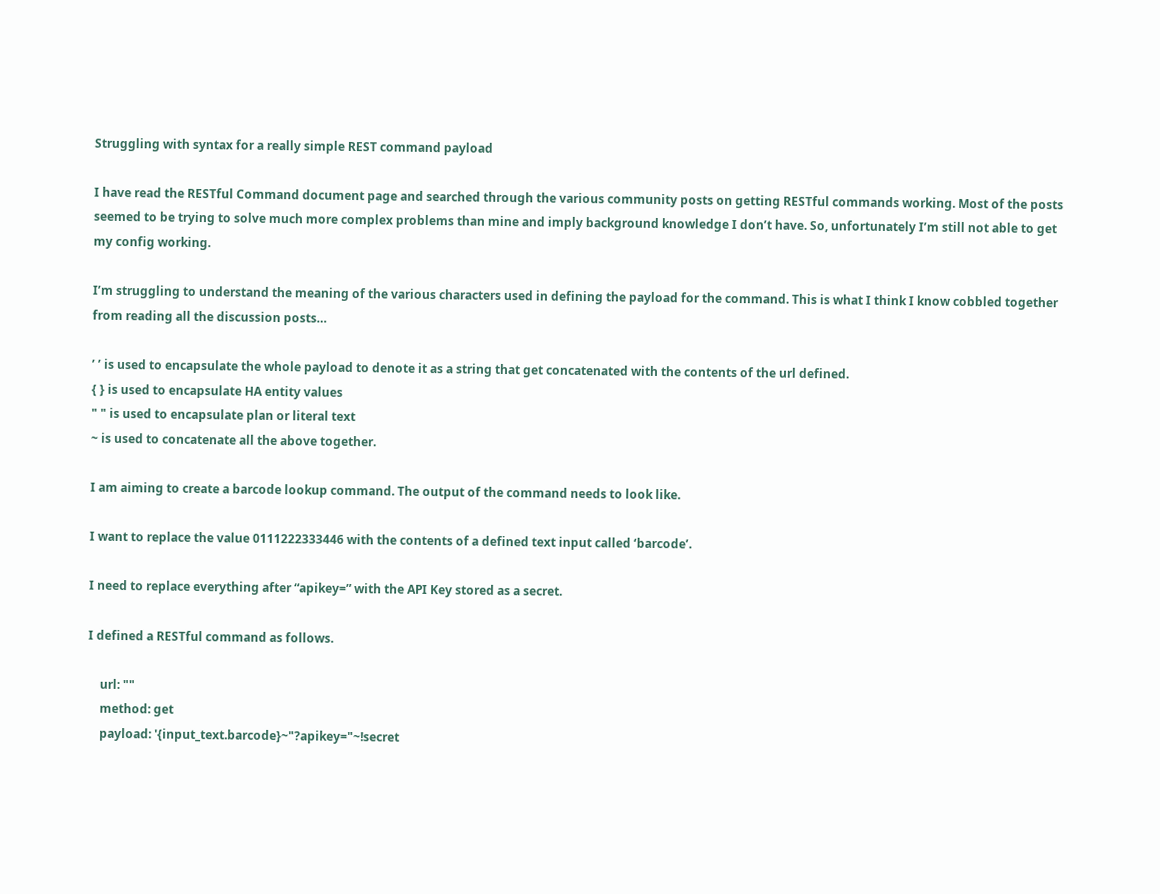Struggling with syntax for a really simple REST command payload

I have read the RESTful Command document page and searched through the various community posts on getting RESTful commands working. Most of the posts seemed to be trying to solve much more complex problems than mine and imply background knowledge I don’t have. So, unfortunately I’m still not able to get my config working.

I’m struggling to understand the meaning of the various characters used in defining the payload for the command. This is what I think I know cobbled together from reading all the discussion posts…

’ ’ is used to encapsulate the whole payload to denote it as a string that get concatenated with the contents of the url defined.
{ } is used to encapsulate HA entity values
" " is used to encapsulate plan or literal text
~ is used to concatenate all the above together.

I am aiming to create a barcode lookup command. The output of the command needs to look like.

I want to replace the value 0111222333446 with the contents of a defined text input called ‘barcode’.

I need to replace everything after “apikey=” with the API Key stored as a secret.

I defined a RESTful command as follows.

    url: ""
    method: get
    payload: '{input_text.barcode}~"?apikey="~!secret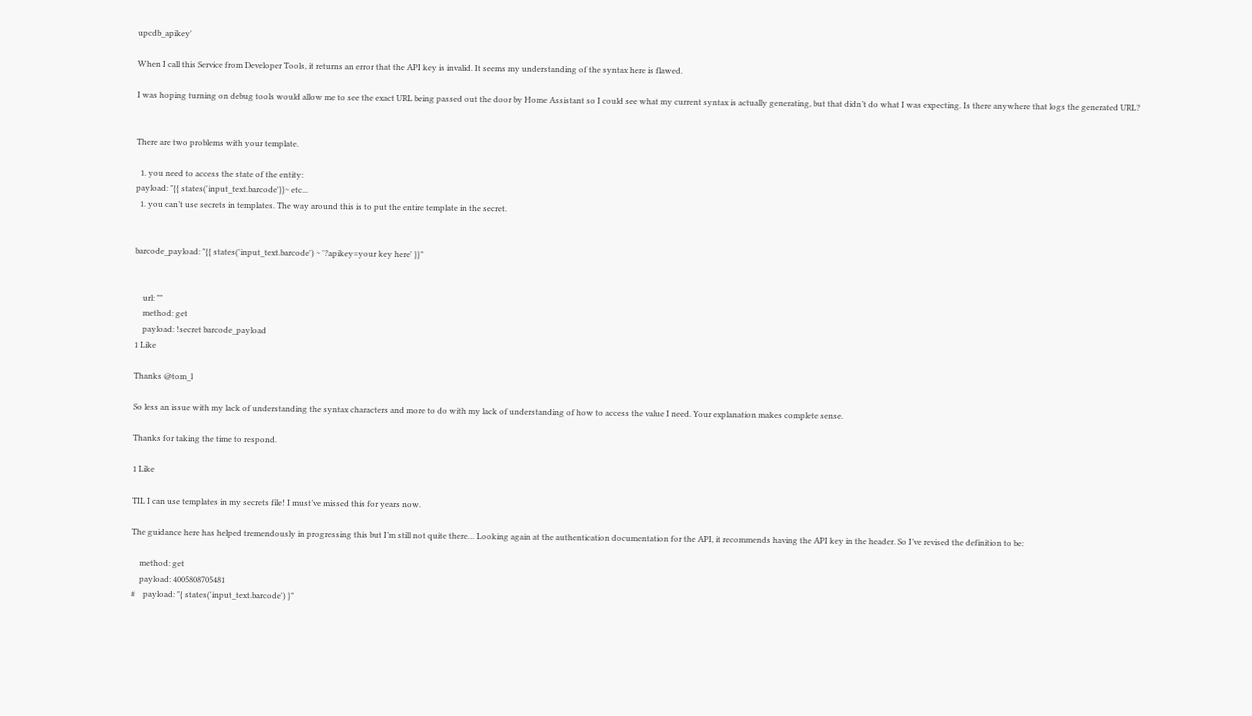upcdb_apikey'

When I call this Service from Developer Tools, it returns an error that the API key is invalid. It seems my understanding of the syntax here is flawed.

I was hoping turning on debug tools would allow me to see the exact URL being passed out the door by Home Assistant so I could see what my current syntax is actually generating, but that didn’t do what I was expecting. Is there anywhere that logs the generated URL?


There are two problems with your template.

  1. you need to access the state of the entity:
payload: "{{ states('input_text.barcode'}}~ etc...
  1. you can’t use secrets in templates. The way around this is to put the entire template in the secret.


barcode_payload: "{{ states('input_text.barcode') ~ '?apikey=your key here' }}"


    url: ""
    method: get
    payload: !secret barcode_payload
1 Like

Thanks @tom_l

So less an issue with my lack of understanding the syntax characters and more to do with my lack of understanding of how to access the value I need. Your explanation makes complete sense.

Thanks for taking the time to respond.

1 Like

TIL I can use templates in my secrets file! I must’ve missed this for years now.

The guidance here has helped tremendously in progressing this but I’m still not quite there… Looking again at the authentication documentation for the API, it recommends having the API key in the header. So I’ve revised the definition to be:

    method: get
    payload: 4005808705481
#    payload: "{ states('input_text.barcode') }"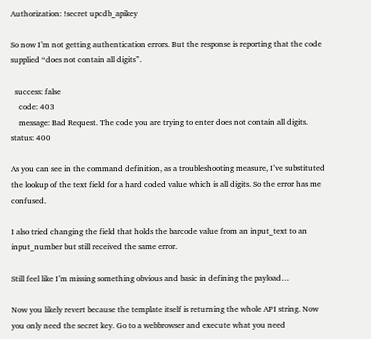Authorization: !secret upcdb_apikey

So now I’m not getting authentication errors. But the response is reporting that the code supplied “does not contain all digits”.

  success: false
    code: 403
    message: Bad Request. The code you are trying to enter does not contain all digits.
status: 400

As you can see in the command definition, as a troubleshooting measure, I’ve substituted the lookup of the text field for a hard coded value which is all digits. So the error has me confused.

I also tried changing the field that holds the barcode value from an input_text to an input_number but still received the same error.

Still feel like I’m missing something obvious and basic in defining the payload…

Now you likely revert because the template itself is returning the whole API string. Now you only need the secret key. Go to a webbrowser and execute what you need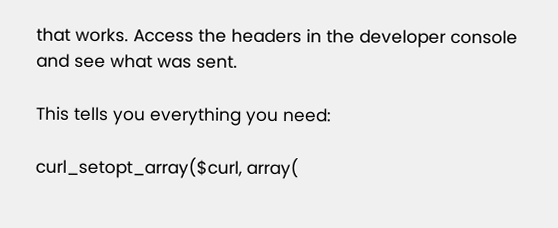that works. Access the headers in the developer console and see what was sent.

This tells you everything you need:

curl_setopt_array($curl, array(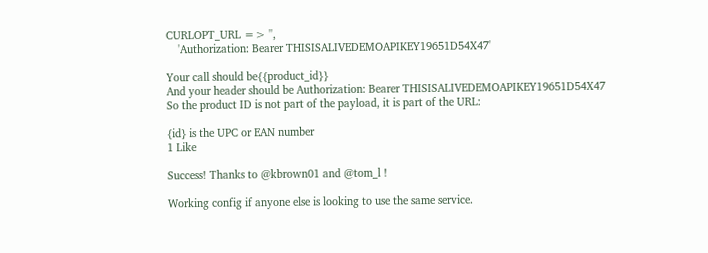CURLOPT_URL => '',
    'Authorization: Bearer THISISALIVEDEMOAPIKEY19651D54X47'

Your call should be{{product_id}}
And your header should be Authorization: Bearer THISISALIVEDEMOAPIKEY19651D54X47
So the product ID is not part of the payload, it is part of the URL:

{id} is the UPC or EAN number
1 Like

Success! Thanks to @kbrown01 and @tom_l !

Working config if anyone else is looking to use the same service.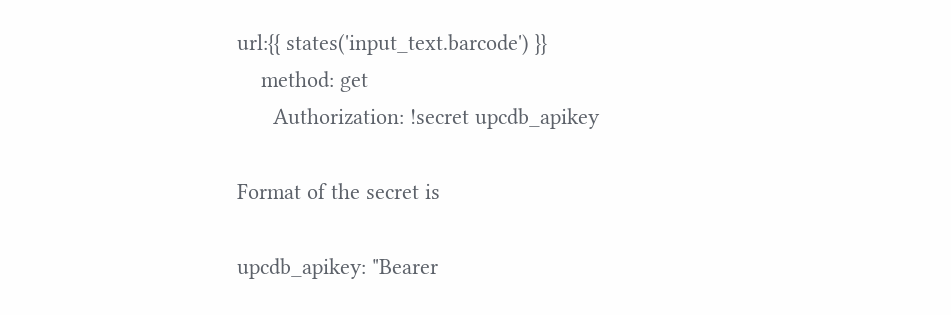url:{{ states('input_text.barcode') }}
    method: get
      Authorization: !secret upcdb_apikey

Format of the secret is

upcdb_apikey: "Bearer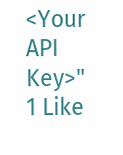<Your API Key>"
1 Like